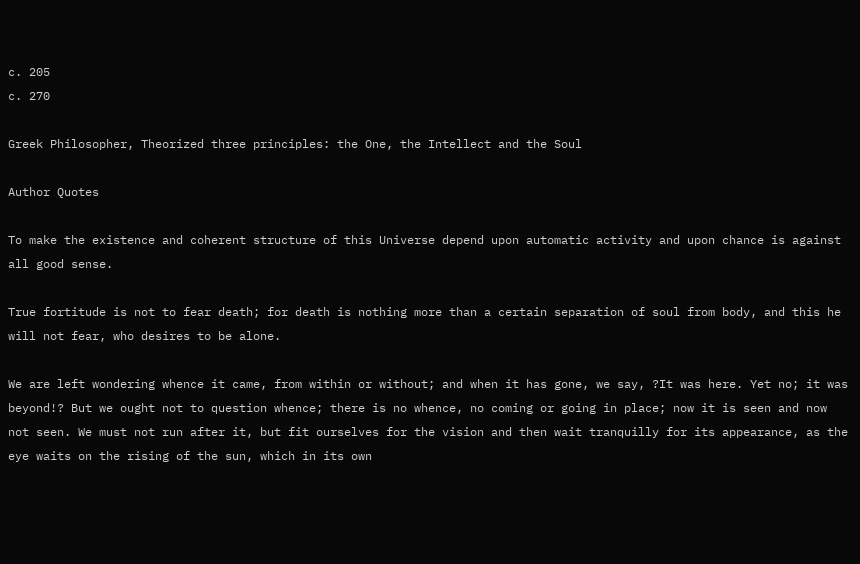c. 205
c. 270

Greek Philosopher, Theorized three principles: the One, the Intellect and the Soul

Author Quotes

To make the existence and coherent structure of this Universe depend upon automatic activity and upon chance is against all good sense.

True fortitude is not to fear death; for death is nothing more than a certain separation of soul from body, and this he will not fear, who desires to be alone.

We are left wondering whence it came, from within or without; and when it has gone, we say, ?It was here. Yet no; it was beyond!? But we ought not to question whence; there is no whence, no coming or going in place; now it is seen and now not seen. We must not run after it, but fit ourselves for the vision and then wait tranquilly for its appearance, as the eye waits on the rising of the sun, which in its own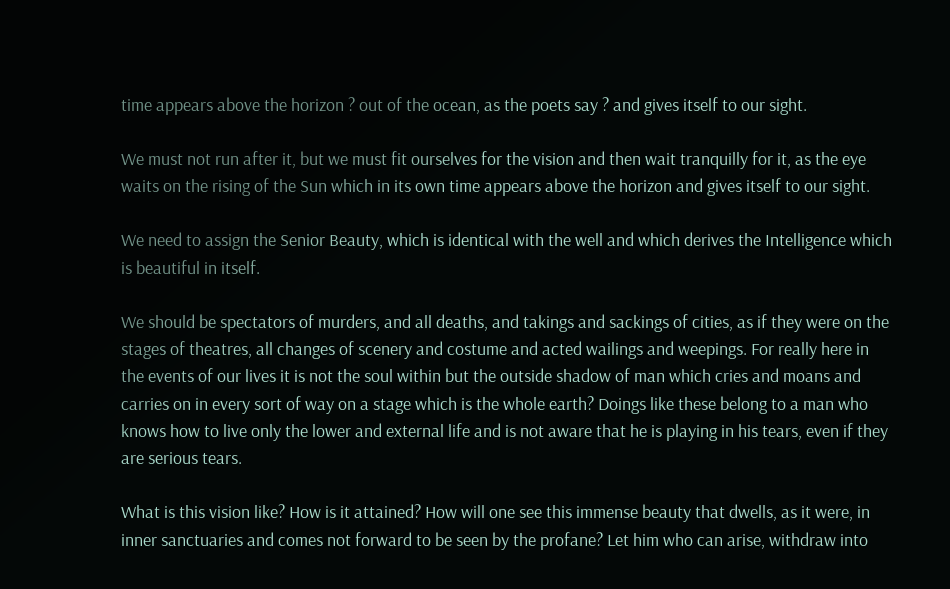time appears above the horizon ? out of the ocean, as the poets say ? and gives itself to our sight.

We must not run after it, but we must fit ourselves for the vision and then wait tranquilly for it, as the eye waits on the rising of the Sun which in its own time appears above the horizon and gives itself to our sight.

We need to assign the Senior Beauty, which is identical with the well and which derives the Intelligence which is beautiful in itself.

We should be spectators of murders, and all deaths, and takings and sackings of cities, as if they were on the stages of theatres, all changes of scenery and costume and acted wailings and weepings. For really here in the events of our lives it is not the soul within but the outside shadow of man which cries and moans and carries on in every sort of way on a stage which is the whole earth? Doings like these belong to a man who knows how to live only the lower and external life and is not aware that he is playing in his tears, even if they are serious tears.

What is this vision like? How is it attained? How will one see this immense beauty that dwells, as it were, in inner sanctuaries and comes not forward to be seen by the profane? Let him who can arise, withdraw into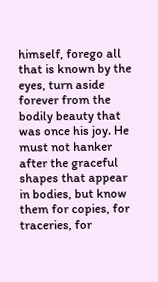himself, forego all that is known by the eyes, turn aside forever from the bodily beauty that was once his joy. He must not hanker after the graceful shapes that appear in bodies, but know them for copies, for traceries, for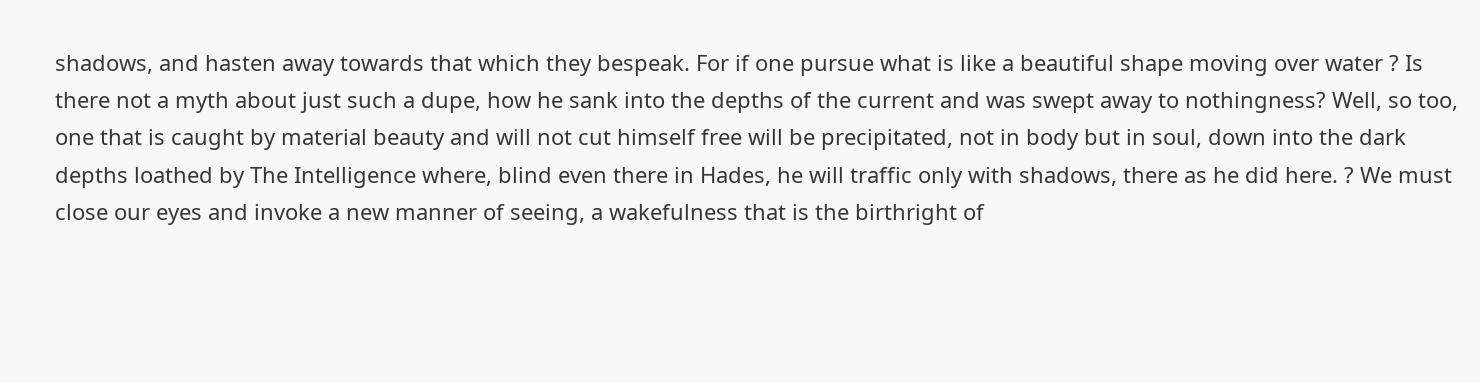shadows, and hasten away towards that which they bespeak. For if one pursue what is like a beautiful shape moving over water ? Is there not a myth about just such a dupe, how he sank into the depths of the current and was swept away to nothingness? Well, so too, one that is caught by material beauty and will not cut himself free will be precipitated, not in body but in soul, down into the dark depths loathed by The Intelligence where, blind even there in Hades, he will traffic only with shadows, there as he did here. ? We must close our eyes and invoke a new manner of seeing, a wakefulness that is the birthright of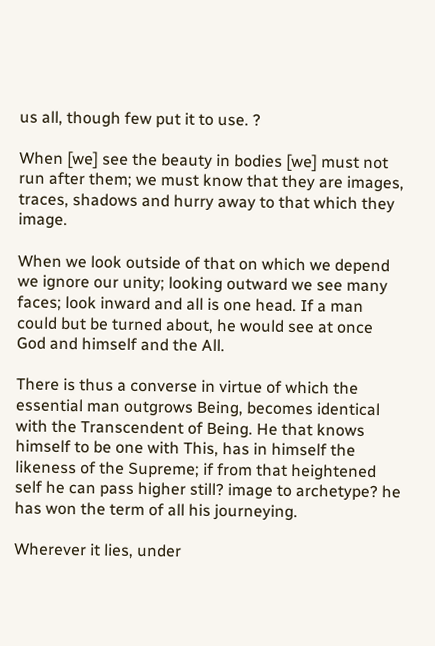us all, though few put it to use. ?

When [we] see the beauty in bodies [we] must not run after them; we must know that they are images, traces, shadows and hurry away to that which they image.

When we look outside of that on which we depend we ignore our unity; looking outward we see many faces; look inward and all is one head. If a man could but be turned about, he would see at once God and himself and the All.

There is thus a converse in virtue of which the essential man outgrows Being, becomes identical with the Transcendent of Being. He that knows himself to be one with This, has in himself the likeness of the Supreme; if from that heightened self he can pass higher still? image to archetype? he has won the term of all his journeying.

Wherever it lies, under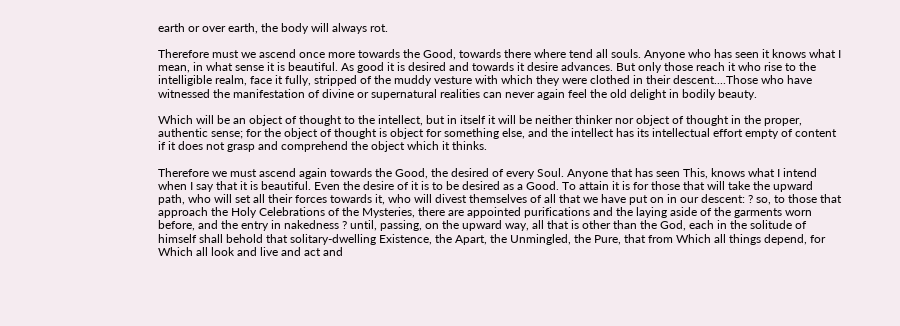earth or over earth, the body will always rot.

Therefore must we ascend once more towards the Good, towards there where tend all souls. Anyone who has seen it knows what I mean, in what sense it is beautiful. As good it is desired and towards it desire advances. But only those reach it who rise to the intelligible realm, face it fully, stripped of the muddy vesture with which they were clothed in their descent....Those who have witnessed the manifestation of divine or supernatural realities can never again feel the old delight in bodily beauty.

Which will be an object of thought to the intellect, but in itself it will be neither thinker nor object of thought in the proper, authentic sense; for the object of thought is object for something else, and the intellect has its intellectual effort empty of content if it does not grasp and comprehend the object which it thinks.

Therefore we must ascend again towards the Good, the desired of every Soul. Anyone that has seen This, knows what I intend when I say that it is beautiful. Even the desire of it is to be desired as a Good. To attain it is for those that will take the upward path, who will set all their forces towards it, who will divest themselves of all that we have put on in our descent: ? so, to those that approach the Holy Celebrations of the Mysteries, there are appointed purifications and the laying aside of the garments worn before, and the entry in nakedness ? until, passing, on the upward way, all that is other than the God, each in the solitude of himself shall behold that solitary-dwelling Existence, the Apart, the Unmingled, the Pure, that from Which all things depend, for Which all look and live and act and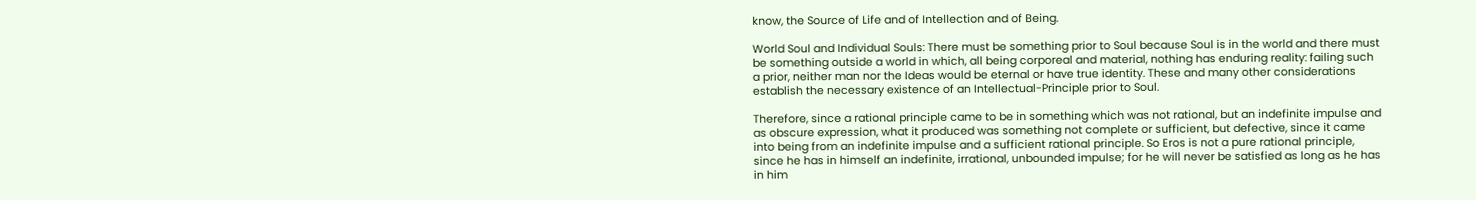know, the Source of Life and of Intellection and of Being.

World Soul and Individual Souls: There must be something prior to Soul because Soul is in the world and there must be something outside a world in which, all being corporeal and material, nothing has enduring reality: failing such a prior, neither man nor the Ideas would be eternal or have true identity. These and many other considerations establish the necessary existence of an Intellectual-Principle prior to Soul.

Therefore, since a rational principle came to be in something which was not rational, but an indefinite impulse and as obscure expression, what it produced was something not complete or sufficient, but defective, since it came into being from an indefinite impulse and a sufficient rational principle. So Eros is not a pure rational principle, since he has in himself an indefinite, irrational, unbounded impulse; for he will never be satisfied as long as he has in him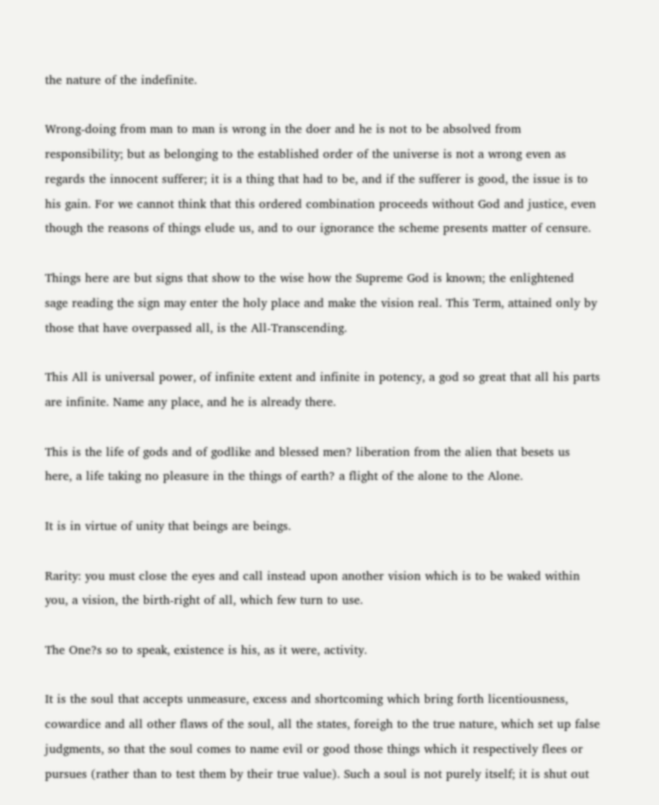the nature of the indefinite.

Wrong-doing from man to man is wrong in the doer and he is not to be absolved from responsibility; but as belonging to the established order of the universe is not a wrong even as regards the innocent sufferer; it is a thing that had to be, and if the sufferer is good, the issue is to his gain. For we cannot think that this ordered combination proceeds without God and justice, even though the reasons of things elude us, and to our ignorance the scheme presents matter of censure.

Things here are but signs that show to the wise how the Supreme God is known; the enlightened sage reading the sign may enter the holy place and make the vision real. This Term, attained only by those that have overpassed all, is the All-Transcending.

This All is universal power, of infinite extent and infinite in potency, a god so great that all his parts are infinite. Name any place, and he is already there.

This is the life of gods and of godlike and blessed men? liberation from the alien that besets us here, a life taking no pleasure in the things of earth? a flight of the alone to the Alone.

It is in virtue of unity that beings are beings.

Rarity: you must close the eyes and call instead upon another vision which is to be waked within you, a vision, the birth-right of all, which few turn to use.

The One?s so to speak, existence is his, as it were, activity.

It is the soul that accepts unmeasure, excess and shortcoming which bring forth licentiousness, cowardice and all other flaws of the soul, all the states, foreigh to the true nature, which set up false judgments, so that the soul comes to name evil or good those things which it respectively flees or pursues (rather than to test them by their true value). Such a soul is not purely itself; it is shut out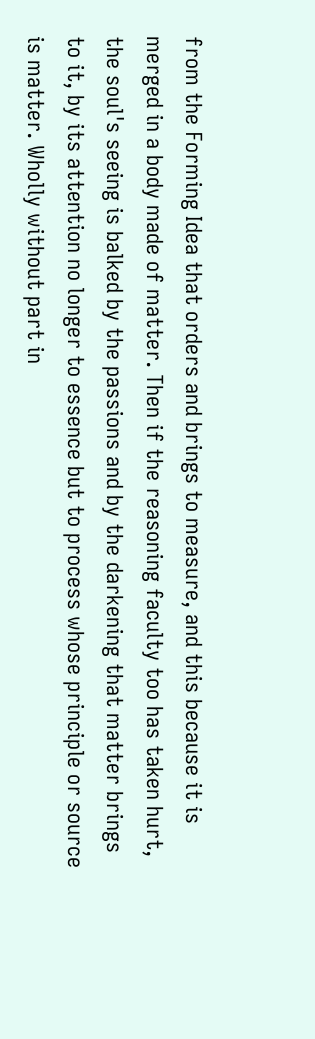from the Forming Idea that orders and brings to measure, and this because it is merged in a body made of matter. Then if the reasoning faculty too has taken hurt, the soul's seeing is balked by the passions and by the darkening that matter brings to it, by its attention no longer to essence but to process whose principle or source is matter. Wholly without part in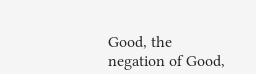Good, the negation of Good,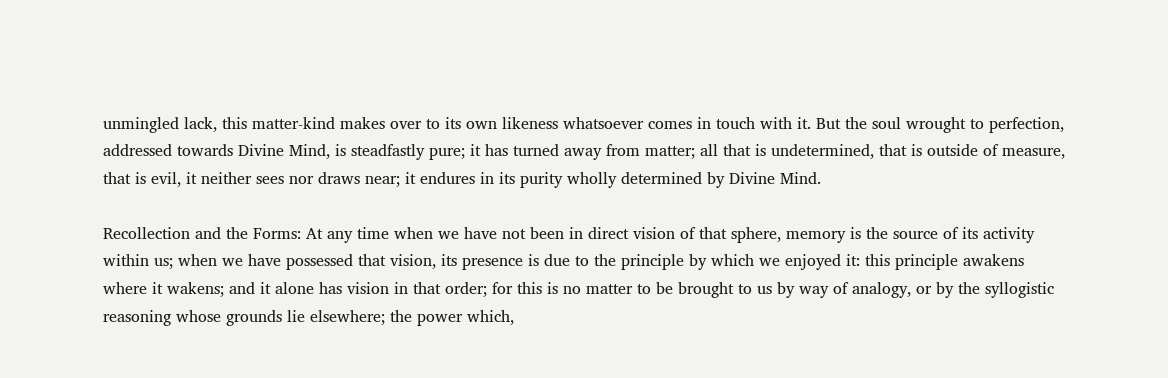unmingled lack, this matter-kind makes over to its own likeness whatsoever comes in touch with it. But the soul wrought to perfection, addressed towards Divine Mind, is steadfastly pure; it has turned away from matter; all that is undetermined, that is outside of measure, that is evil, it neither sees nor draws near; it endures in its purity wholly determined by Divine Mind.

Recollection and the Forms: At any time when we have not been in direct vision of that sphere, memory is the source of its activity within us; when we have possessed that vision, its presence is due to the principle by which we enjoyed it: this principle awakens where it wakens; and it alone has vision in that order; for this is no matter to be brought to us by way of analogy, or by the syllogistic reasoning whose grounds lie elsewhere; the power which,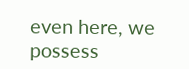even here, we possess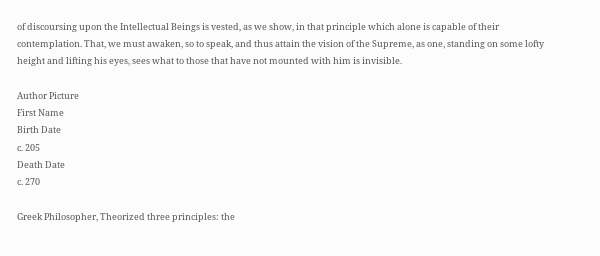of discoursing upon the Intellectual Beings is vested, as we show, in that principle which alone is capable of their contemplation. That, we must awaken, so to speak, and thus attain the vision of the Supreme, as one, standing on some lofty height and lifting his eyes, sees what to those that have not mounted with him is invisible.

Author Picture
First Name
Birth Date
c. 205
Death Date
c. 270

Greek Philosopher, Theorized three principles: the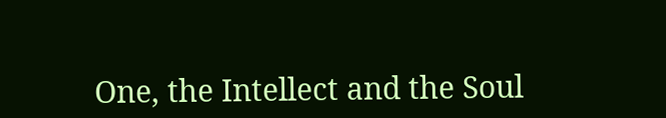One, the Intellect and the Soul